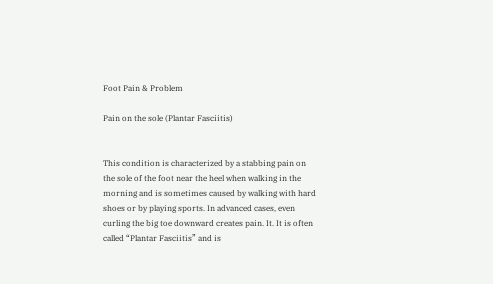Foot Pain & Problem

Pain on the sole (Plantar Fasciitis)


This condition is characterized by a stabbing pain on the sole of the foot near the heel when walking in the morning and is sometimes caused by walking with hard shoes or by playing sports. In advanced cases, even curling the big toe downward creates pain. It. It is often called “Plantar Fasciitis” and is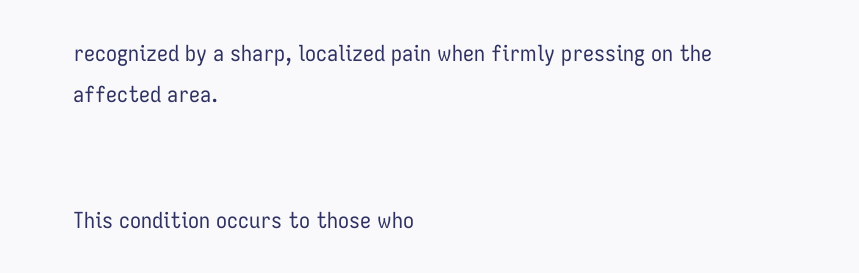recognized by a sharp, localized pain when firmly pressing on the affected area.


This condition occurs to those who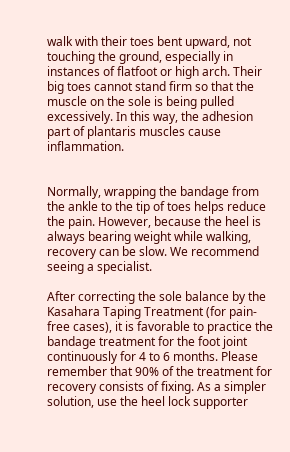walk with their toes bent upward, not touching the ground, especially in instances of flatfoot or high arch. Their big toes cannot stand firm so that the muscle on the sole is being pulled excessively. In this way, the adhesion part of plantaris muscles cause inflammation.


Normally, wrapping the bandage from the ankle to the tip of toes helps reduce the pain. However, because the heel is always bearing weight while walking, recovery can be slow. We recommend seeing a specialist.

After correcting the sole balance by the Kasahara Taping Treatment (for pain-free cases), it is favorable to practice the bandage treatment for the foot joint continuously for 4 to 6 months. Please remember that 90% of the treatment for recovery consists of fixing. As a simpler solution, use the heel lock supporter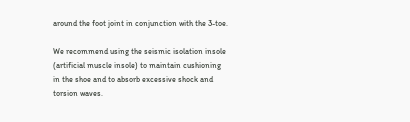around the foot joint in conjunction with the 3-toe.

We recommend using the seismic isolation insole (artificial muscle insole) to maintain cushioning in the shoe and to absorb excessive shock and torsion waves.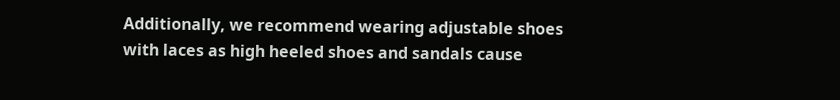Additionally, we recommend wearing adjustable shoes with laces as high heeled shoes and sandals cause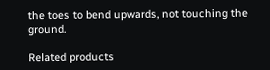the toes to bend upwards, not touching the ground.

Related products